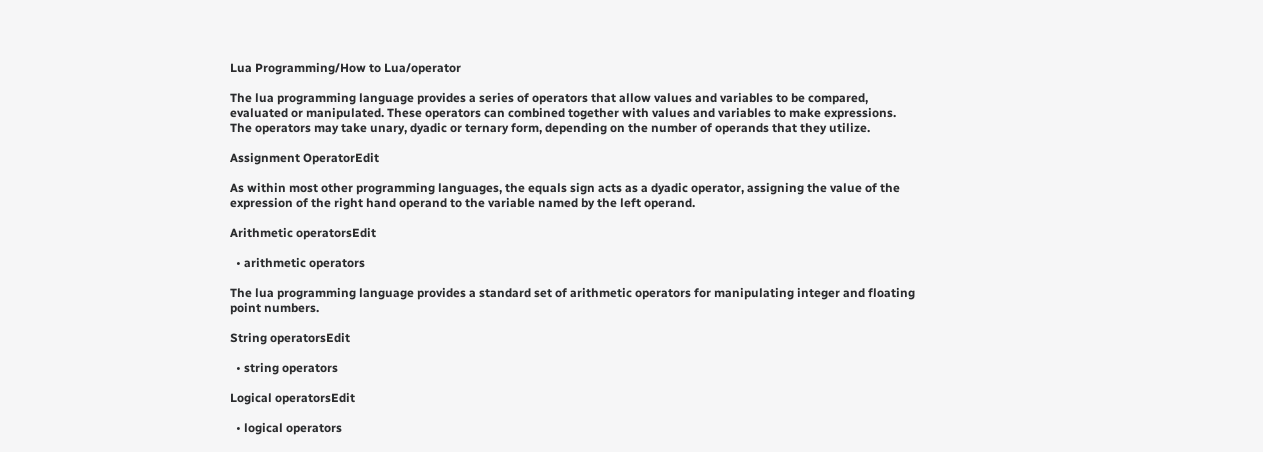Lua Programming/How to Lua/operator

The lua programming language provides a series of operators that allow values and variables to be compared, evaluated or manipulated. These operators can combined together with values and variables to make expressions. The operators may take unary, dyadic or ternary form, depending on the number of operands that they utilize.

Assignment OperatorEdit

As within most other programming languages, the equals sign acts as a dyadic operator, assigning the value of the expression of the right hand operand to the variable named by the left operand.

Arithmetic operatorsEdit

  • arithmetic operators

The lua programming language provides a standard set of arithmetic operators for manipulating integer and floating point numbers.

String operatorsEdit

  • string operators

Logical operatorsEdit

  • logical operators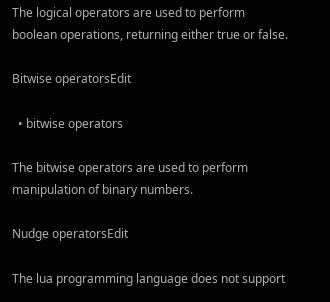The logical operators are used to perform boolean operations, returning either true or false.

Bitwise operatorsEdit

  • bitwise operators

The bitwise operators are used to perform manipulation of binary numbers.

Nudge operatorsEdit

The lua programming language does not support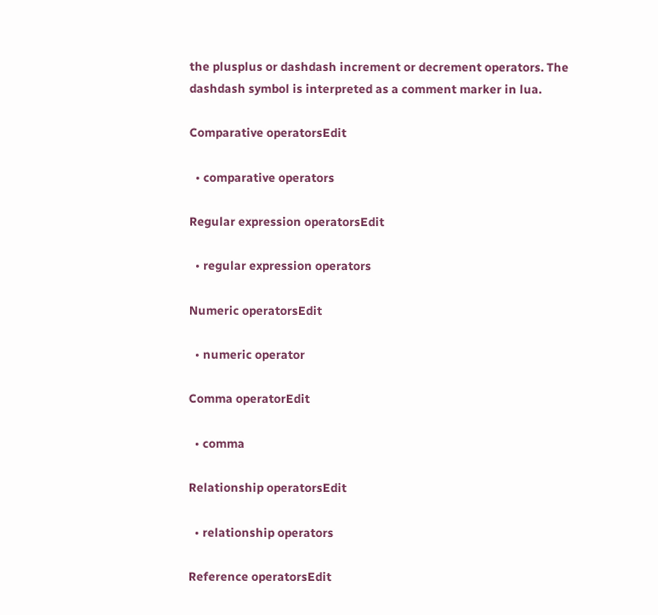the plusplus or dashdash increment or decrement operators. The dashdash symbol is interpreted as a comment marker in lua.

Comparative operatorsEdit

  • comparative operators

Regular expression operatorsEdit

  • regular expression operators

Numeric operatorsEdit

  • numeric operator

Comma operatorEdit

  • comma

Relationship operatorsEdit

  • relationship operators

Reference operatorsEdit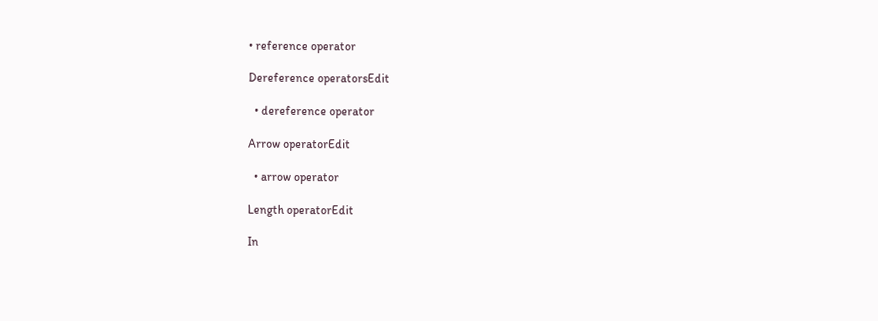• reference operator

Dereference operatorsEdit

  • dereference operator

Arrow operatorEdit

  • arrow operator

Length operatorEdit

In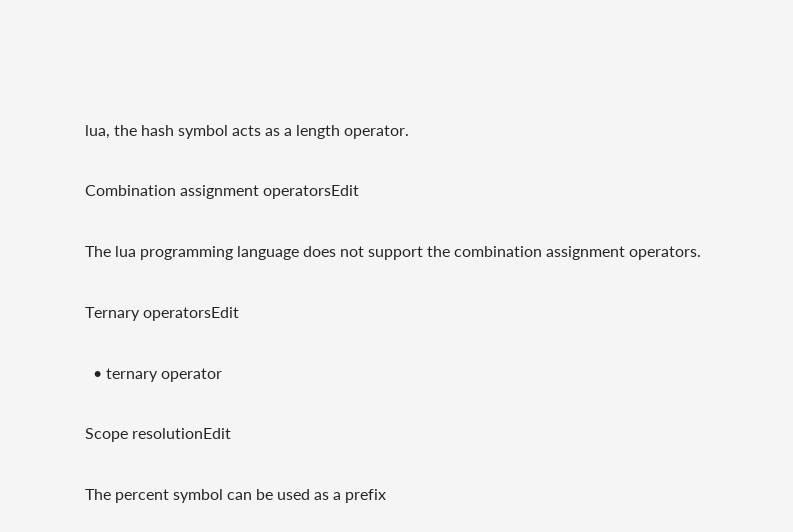lua, the hash symbol acts as a length operator.

Combination assignment operatorsEdit

The lua programming language does not support the combination assignment operators.

Ternary operatorsEdit

  • ternary operator

Scope resolutionEdit

The percent symbol can be used as a prefix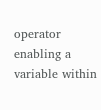operator enabling a variable within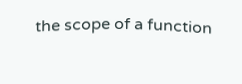the scope of a function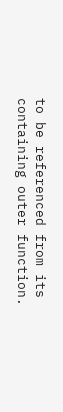to be referenced from its containing outer function.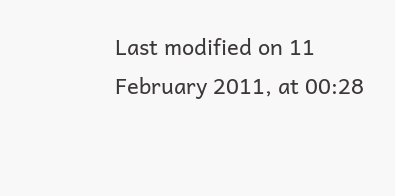Last modified on 11 February 2011, at 00:28